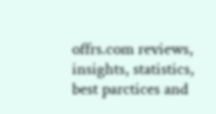offrs.com reviews, insights, statistics, best parctices and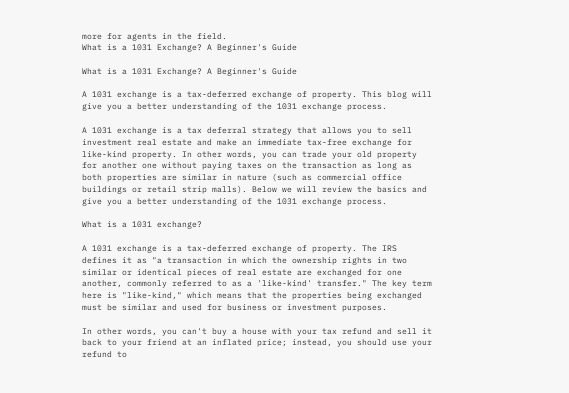more for agents in the field.
What is a 1031 Exchange? A Beginner's Guide

What is a 1031 Exchange? A Beginner's Guide

A 1031 exchange is a tax-deferred exchange of property. This blog will give you a better understanding of the 1031 exchange process.

A 1031 exchange is a tax deferral strategy that allows you to sell investment real estate and make an immediate tax-free exchange for like-kind property. In other words, you can trade your old property for another one without paying taxes on the transaction as long as both properties are similar in nature (such as commercial office buildings or retail strip malls). Below we will review the basics and give you a better understanding of the 1031 exchange process.

What is a 1031 exchange?

A 1031 exchange is a tax-deferred exchange of property. The IRS defines it as "a transaction in which the ownership rights in two similar or identical pieces of real estate are exchanged for one another, commonly referred to as a 'like-kind' transfer." The key term here is "like-kind," which means that the properties being exchanged must be similar and used for business or investment purposes.

In other words, you can't buy a house with your tax refund and sell it back to your friend at an inflated price; instead, you should use your refund to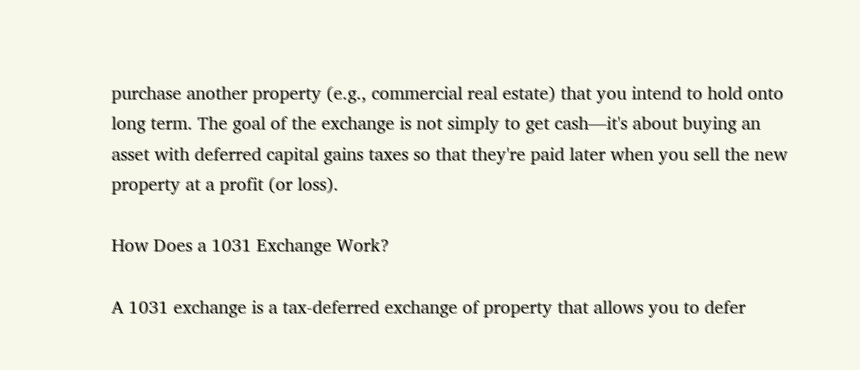purchase another property (e.g., commercial real estate) that you intend to hold onto long term. The goal of the exchange is not simply to get cash—it's about buying an asset with deferred capital gains taxes so that they're paid later when you sell the new property at a profit (or loss).

How Does a 1031 Exchange Work?

A 1031 exchange is a tax-deferred exchange of property that allows you to defer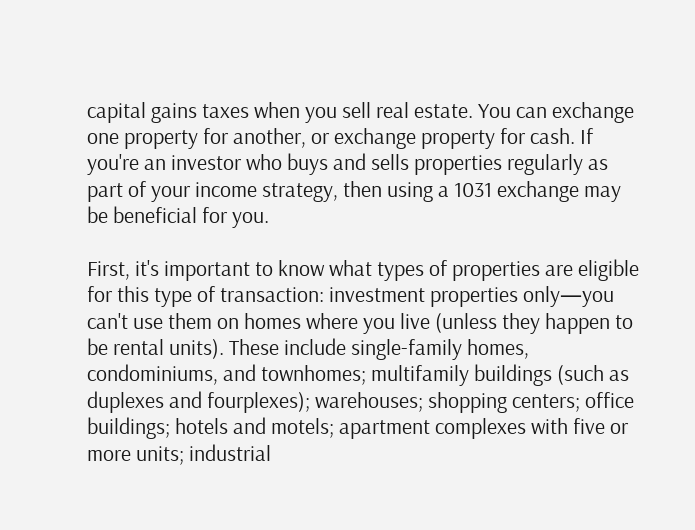capital gains taxes when you sell real estate. You can exchange one property for another, or exchange property for cash. If you're an investor who buys and sells properties regularly as part of your income strategy, then using a 1031 exchange may be beneficial for you.

First, it's important to know what types of properties are eligible for this type of transaction: investment properties only—you can't use them on homes where you live (unless they happen to be rental units). These include single-family homes, condominiums, and townhomes; multifamily buildings (such as duplexes and fourplexes); warehouses; shopping centers; office buildings; hotels and motels; apartment complexes with five or more units; industrial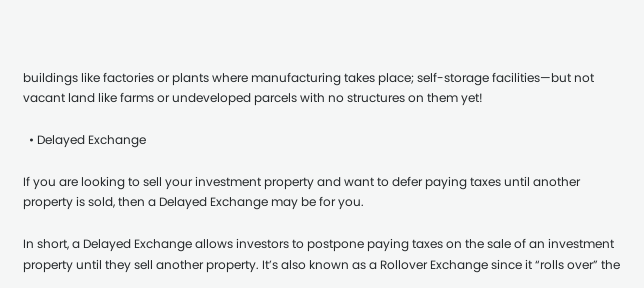buildings like factories or plants where manufacturing takes place; self-storage facilities—but not vacant land like farms or undeveloped parcels with no structures on them yet!

  • Delayed Exchange

If you are looking to sell your investment property and want to defer paying taxes until another property is sold, then a Delayed Exchange may be for you.

In short, a Delayed Exchange allows investors to postpone paying taxes on the sale of an investment property until they sell another property. It’s also known as a Rollover Exchange since it “rolls over” the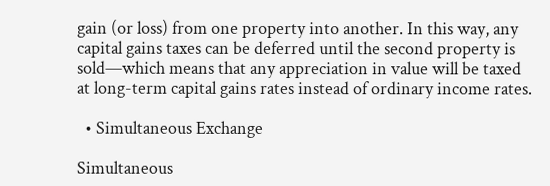gain (or loss) from one property into another. In this way, any capital gains taxes can be deferred until the second property is sold—which means that any appreciation in value will be taxed at long-term capital gains rates instead of ordinary income rates.

  • Simultaneous Exchange

Simultaneous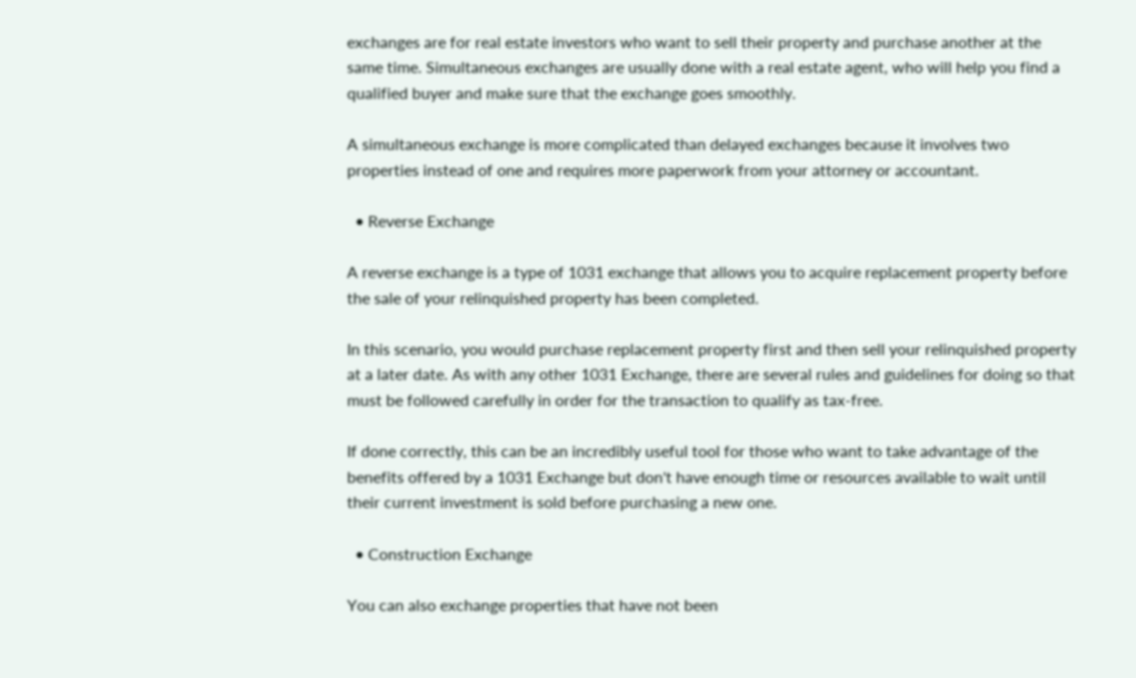exchanges are for real estate investors who want to sell their property and purchase another at the same time. Simultaneous exchanges are usually done with a real estate agent, who will help you find a qualified buyer and make sure that the exchange goes smoothly.

A simultaneous exchange is more complicated than delayed exchanges because it involves two properties instead of one and requires more paperwork from your attorney or accountant.

  • Reverse Exchange

A reverse exchange is a type of 1031 exchange that allows you to acquire replacement property before the sale of your relinquished property has been completed.

In this scenario, you would purchase replacement property first and then sell your relinquished property at a later date. As with any other 1031 Exchange, there are several rules and guidelines for doing so that must be followed carefully in order for the transaction to qualify as tax-free.

If done correctly, this can be an incredibly useful tool for those who want to take advantage of the benefits offered by a 1031 Exchange but don't have enough time or resources available to wait until their current investment is sold before purchasing a new one.

  • Construction Exchange

You can also exchange properties that have not been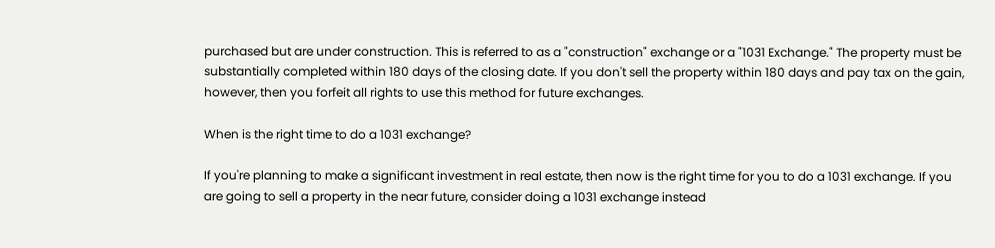purchased but are under construction. This is referred to as a "construction" exchange or a "1031 Exchange." The property must be substantially completed within 180 days of the closing date. If you don't sell the property within 180 days and pay tax on the gain, however, then you forfeit all rights to use this method for future exchanges.

When is the right time to do a 1031 exchange?

If you're planning to make a significant investment in real estate, then now is the right time for you to do a 1031 exchange. If you are going to sell a property in the near future, consider doing a 1031 exchange instead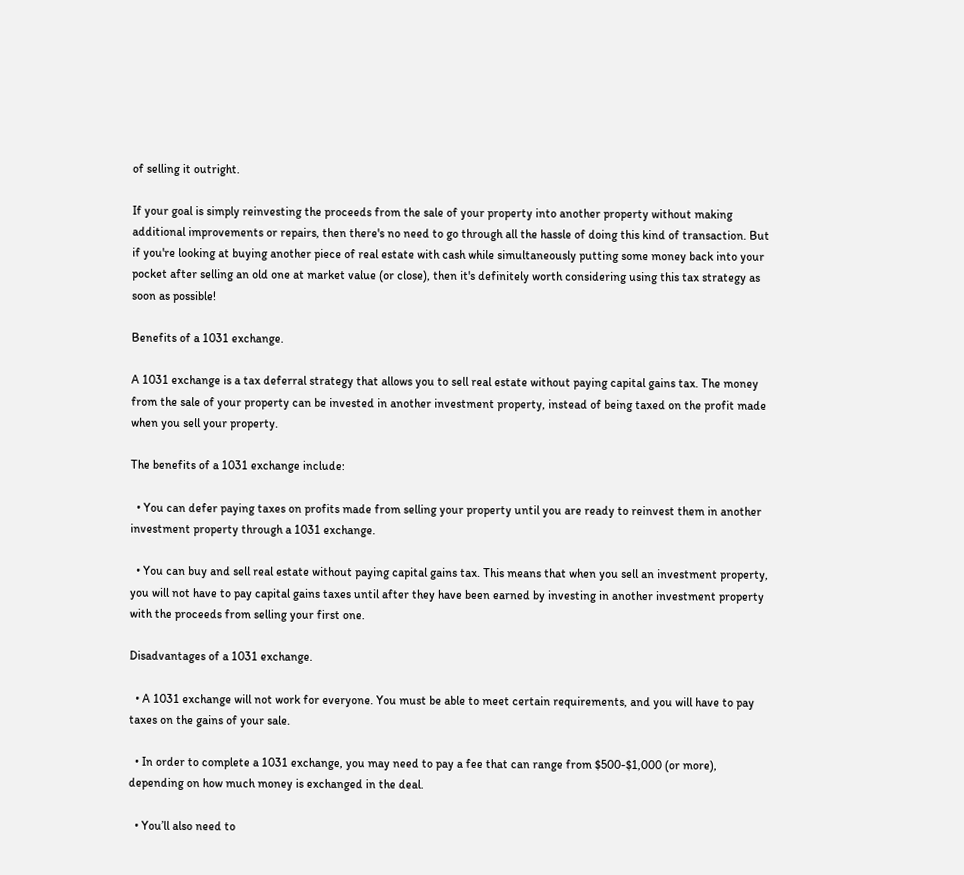of selling it outright.

If your goal is simply reinvesting the proceeds from the sale of your property into another property without making additional improvements or repairs, then there's no need to go through all the hassle of doing this kind of transaction. But if you're looking at buying another piece of real estate with cash while simultaneously putting some money back into your pocket after selling an old one at market value (or close), then it's definitely worth considering using this tax strategy as soon as possible!

Benefits of a 1031 exchange.

A 1031 exchange is a tax deferral strategy that allows you to sell real estate without paying capital gains tax. The money from the sale of your property can be invested in another investment property, instead of being taxed on the profit made when you sell your property.

The benefits of a 1031 exchange include:

  • You can defer paying taxes on profits made from selling your property until you are ready to reinvest them in another investment property through a 1031 exchange.

  • You can buy and sell real estate without paying capital gains tax. This means that when you sell an investment property, you will not have to pay capital gains taxes until after they have been earned by investing in another investment property with the proceeds from selling your first one.

Disadvantages of a 1031 exchange.

  • A 1031 exchange will not work for everyone. You must be able to meet certain requirements, and you will have to pay taxes on the gains of your sale.

  • In order to complete a 1031 exchange, you may need to pay a fee that can range from $500-$1,000 (or more), depending on how much money is exchanged in the deal.

  • You’ll also need to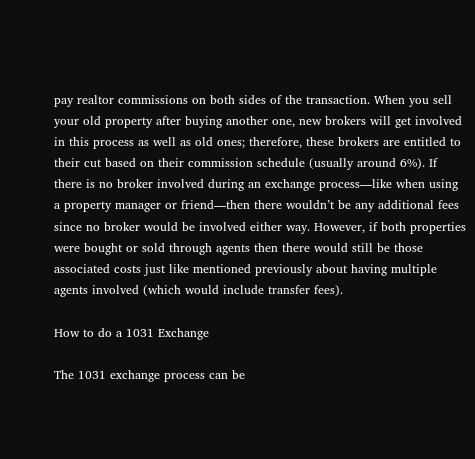pay realtor commissions on both sides of the transaction. When you sell your old property after buying another one, new brokers will get involved in this process as well as old ones; therefore, these brokers are entitled to their cut based on their commission schedule (usually around 6%). If there is no broker involved during an exchange process—like when using a property manager or friend—then there wouldn’t be any additional fees since no broker would be involved either way. However, if both properties were bought or sold through agents then there would still be those associated costs just like mentioned previously about having multiple agents involved (which would include transfer fees).

How to do a 1031 Exchange

The 1031 exchange process can be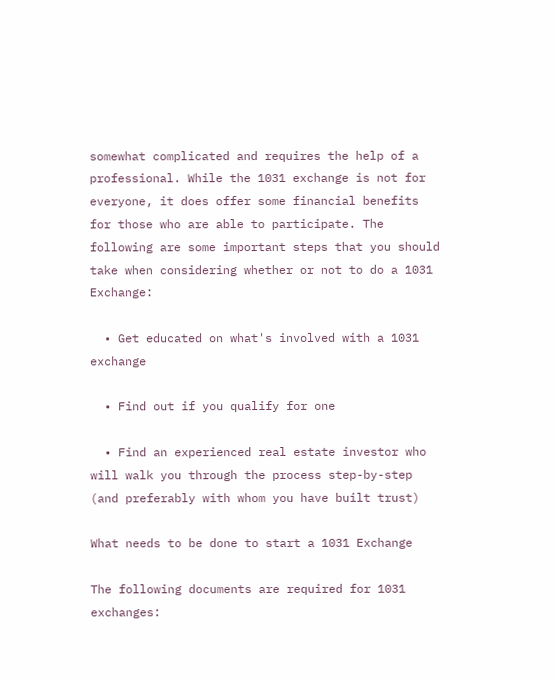somewhat complicated and requires the help of a professional. While the 1031 exchange is not for everyone, it does offer some financial benefits for those who are able to participate. The following are some important steps that you should take when considering whether or not to do a 1031 Exchange:

  • Get educated on what's involved with a 1031 exchange

  • Find out if you qualify for one

  • Find an experienced real estate investor who will walk you through the process step-by-step (and preferably with whom you have built trust)

What needs to be done to start a 1031 Exchange

The following documents are required for 1031 exchanges: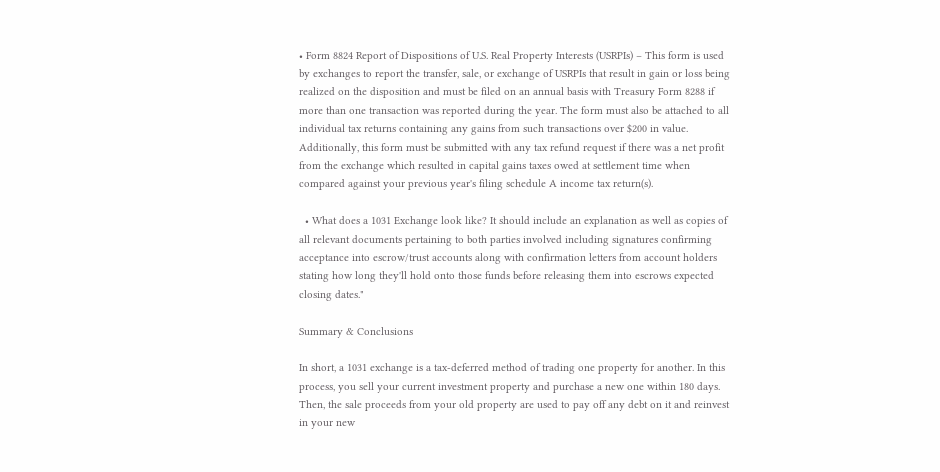• Form 8824 Report of Dispositions of U.S. Real Property Interests (USRPIs) – This form is used by exchanges to report the transfer, sale, or exchange of USRPIs that result in gain or loss being realized on the disposition and must be filed on an annual basis with Treasury Form 8288 if more than one transaction was reported during the year. The form must also be attached to all individual tax returns containing any gains from such transactions over $200 in value. Additionally, this form must be submitted with any tax refund request if there was a net profit from the exchange which resulted in capital gains taxes owed at settlement time when compared against your previous year's filing schedule A income tax return(s).

  • What does a 1031 Exchange look like? It should include an explanation as well as copies of all relevant documents pertaining to both parties involved including signatures confirming acceptance into escrow/trust accounts along with confirmation letters from account holders stating how long they'll hold onto those funds before releasing them into escrows expected closing dates."

Summary & Conclusions

In short, a 1031 exchange is a tax-deferred method of trading one property for another. In this process, you sell your current investment property and purchase a new one within 180 days. Then, the sale proceeds from your old property are used to pay off any debt on it and reinvest in your new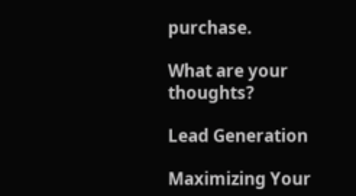purchase.

What are your thoughts?

Lead Generation

Maximizing Your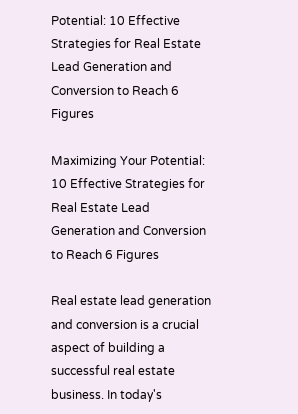Potential: 10 Effective Strategies for Real Estate Lead Generation and Conversion to Reach 6 Figures

Maximizing Your Potential: 10 Effective Strategies for Real Estate Lead Generation and Conversion to Reach 6 Figures

Real estate lead generation and conversion is a crucial aspect of building a successful real estate business. In today's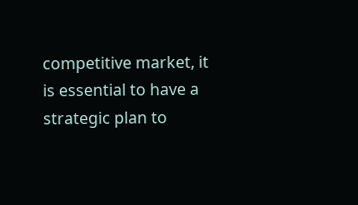competitive market, it is essential to have a strategic plan to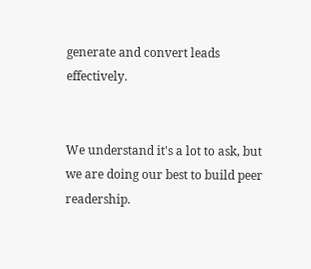generate and convert leads effectively.


We understand it's a lot to ask, but we are doing our best to build peer readership.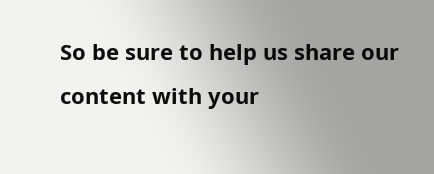So be sure to help us share our content with your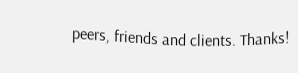peers, friends and clients. Thanks!